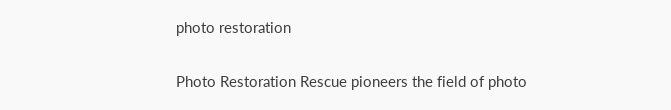photo restoration

Photo Restoration Rescue pioneers the field of photo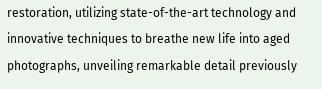restoration, utilizing state-of-the-art technology and innovative techniques to breathe new life into aged photographs, unveiling remarkable detail previously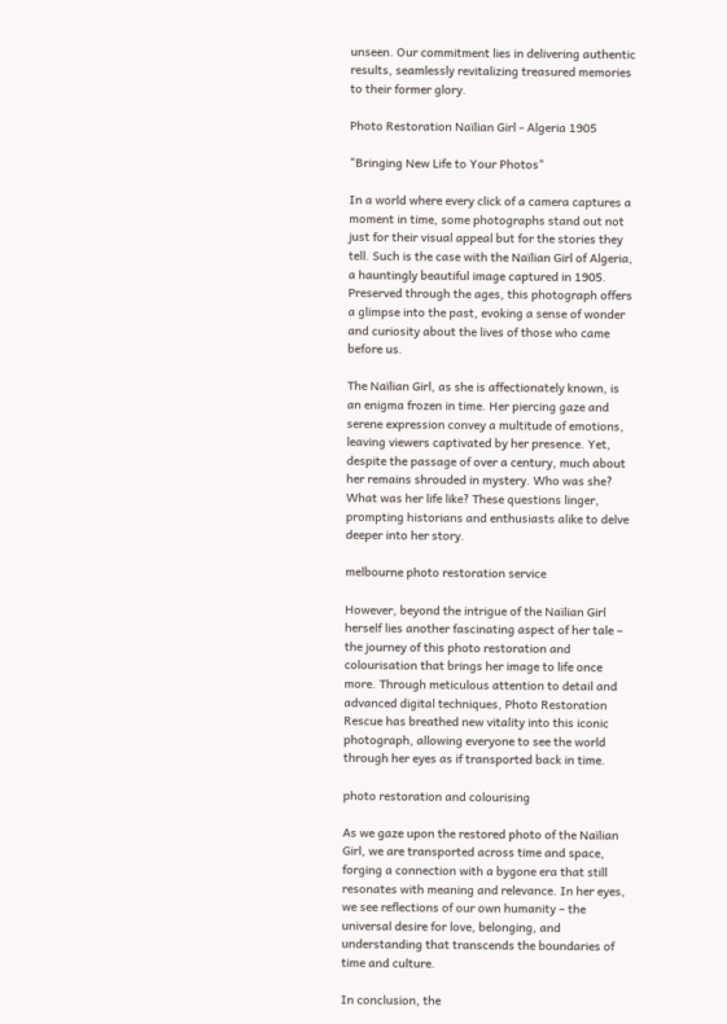unseen. Our commitment lies in delivering authentic results, seamlessly revitalizing treasured memories to their former glory.

Photo Restoration Naïlian Girl - Algeria 1905

"Bringing New Life to Your Photos"

In a world where every click of a camera captures a moment in time, some photographs stand out not just for their visual appeal but for the stories they tell. Such is the case with the Naïlian Girl of Algeria, a hauntingly beautiful image captured in 1905. Preserved through the ages, this photograph offers a glimpse into the past, evoking a sense of wonder and curiosity about the lives of those who came before us.

The Naïlian Girl, as she is affectionately known, is an enigma frozen in time. Her piercing gaze and serene expression convey a multitude of emotions, leaving viewers captivated by her presence. Yet, despite the passage of over a century, much about her remains shrouded in mystery. Who was she? What was her life like? These questions linger, prompting historians and enthusiasts alike to delve deeper into her story.

melbourne photo restoration service

However, beyond the intrigue of the Naïlian Girl herself lies another fascinating aspect of her tale – the journey of this photo restoration and colourisation that brings her image to life once more. Through meticulous attention to detail and advanced digital techniques, Photo Restoration Rescue has breathed new vitality into this iconic photograph, allowing everyone to see the world through her eyes as if transported back in time.

photo restoration and colourising

As we gaze upon the restored photo of the Naïlian Girl, we are transported across time and space, forging a connection with a bygone era that still resonates with meaning and relevance. In her eyes, we see reflections of our own humanity – the universal desire for love, belonging, and understanding that transcends the boundaries of time and culture.

In conclusion, the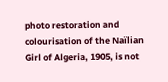photo restoration and colourisation of the Naïlian Girl of Algeria, 1905, is not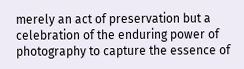merely an act of preservation but a celebration of the enduring power of photography to capture the essence of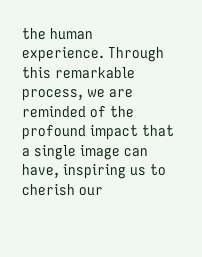the human experience. Through this remarkable process, we are reminded of the profound impact that a single image can have, inspiring us to cherish our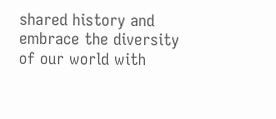shared history and embrace the diversity of our world with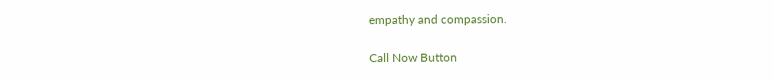empathy and compassion.

Call Now Button